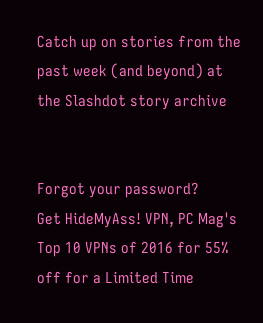Catch up on stories from the past week (and beyond) at the Slashdot story archive


Forgot your password?
Get HideMyAss! VPN, PC Mag's Top 10 VPNs of 2016 for 55% off for a Limited Time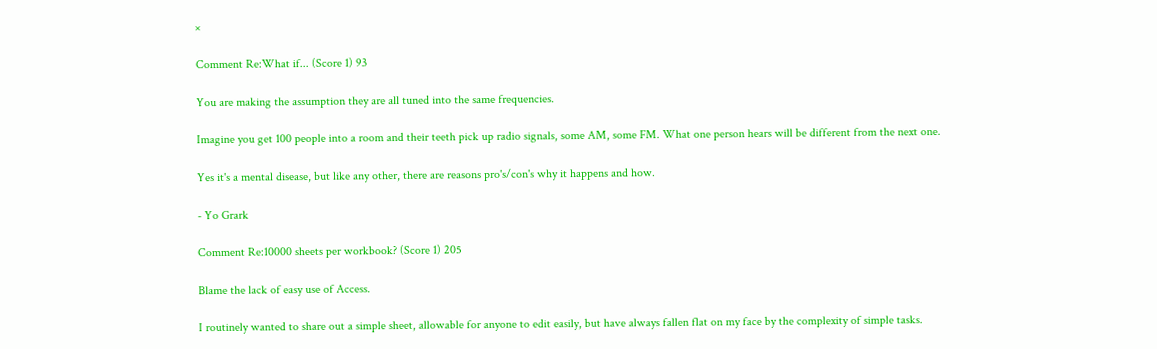×

Comment Re:What if... (Score 1) 93

You are making the assumption they are all tuned into the same frequencies.

Imagine you get 100 people into a room and their teeth pick up radio signals, some AM, some FM. What one person hears will be different from the next one.

Yes it's a mental disease, but like any other, there are reasons pro's/con's why it happens and how.

- Yo Grark

Comment Re:10000 sheets per workbook? (Score 1) 205

Blame the lack of easy use of Access.

I routinely wanted to share out a simple sheet, allowable for anyone to edit easily, but have always fallen flat on my face by the complexity of simple tasks.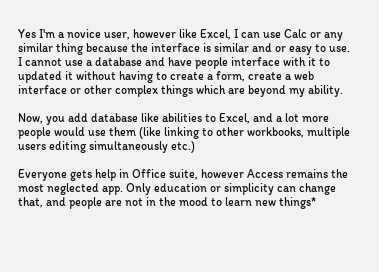Yes I'm a novice user, however like Excel, I can use Calc or any similar thing because the interface is similar and or easy to use. I cannot use a database and have people interface with it to updated it without having to create a form, create a web interface or other complex things which are beyond my ability.

Now, you add database like abilities to Excel, and a lot more people would use them (like linking to other workbooks, multiple users editing simultaneously etc.)

Everyone gets help in Office suite, however Access remains the most neglected app. Only education or simplicity can change that, and people are not in the mood to learn new things*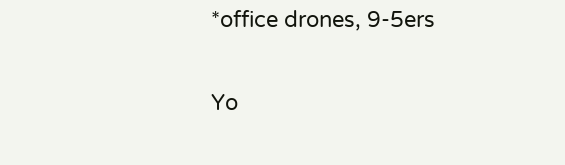*office drones, 9-5ers

Yo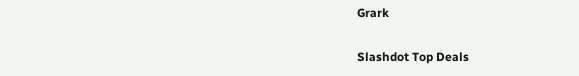Grark

Slashdot Top Deals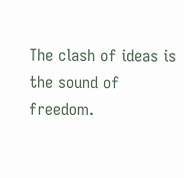The clash of ideas is the sound of freedom.